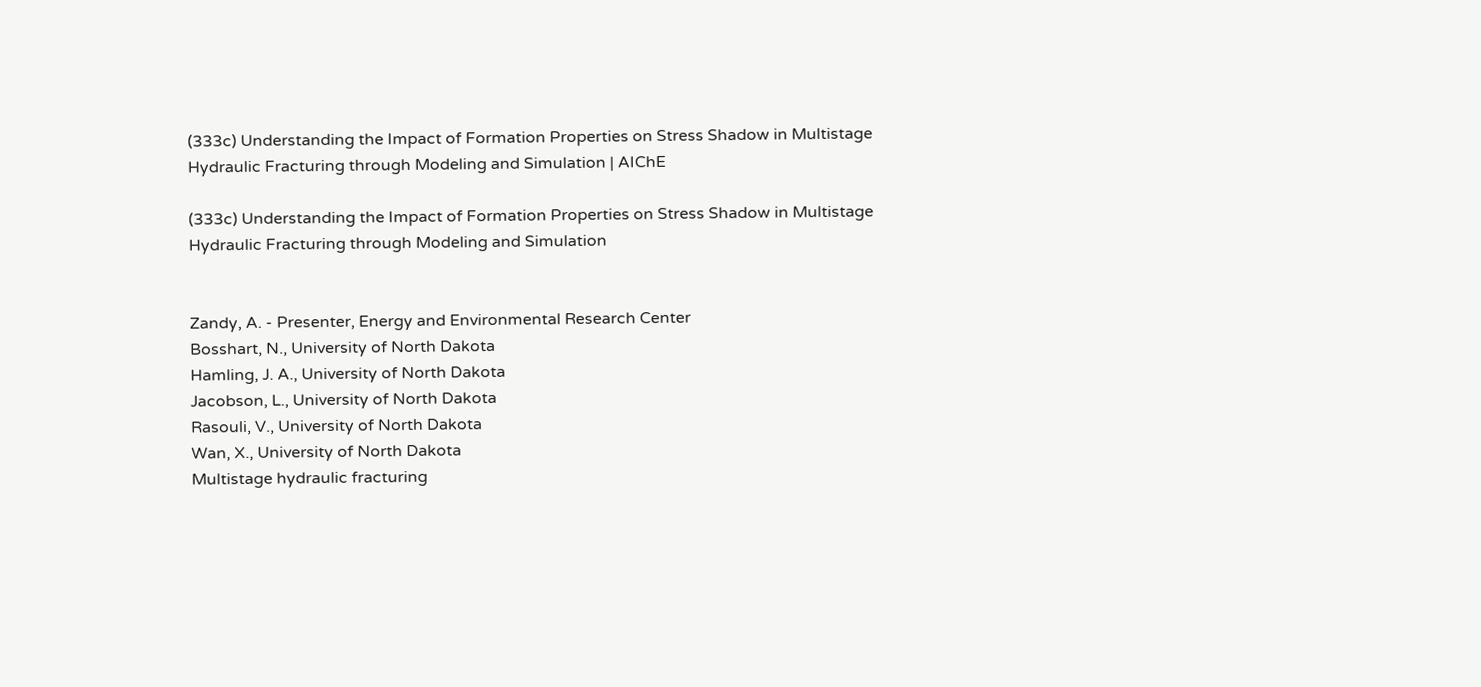(333c) Understanding the Impact of Formation Properties on Stress Shadow in Multistage Hydraulic Fracturing through Modeling and Simulation | AIChE

(333c) Understanding the Impact of Formation Properties on Stress Shadow in Multistage Hydraulic Fracturing through Modeling and Simulation


Zandy, A. - Presenter, Energy and Environmental Research Center
Bosshart, N., University of North Dakota
Hamling, J. A., University of North Dakota
Jacobson, L., University of North Dakota
Rasouli, V., University of North Dakota
Wan, X., University of North Dakota
Multistage hydraulic fracturing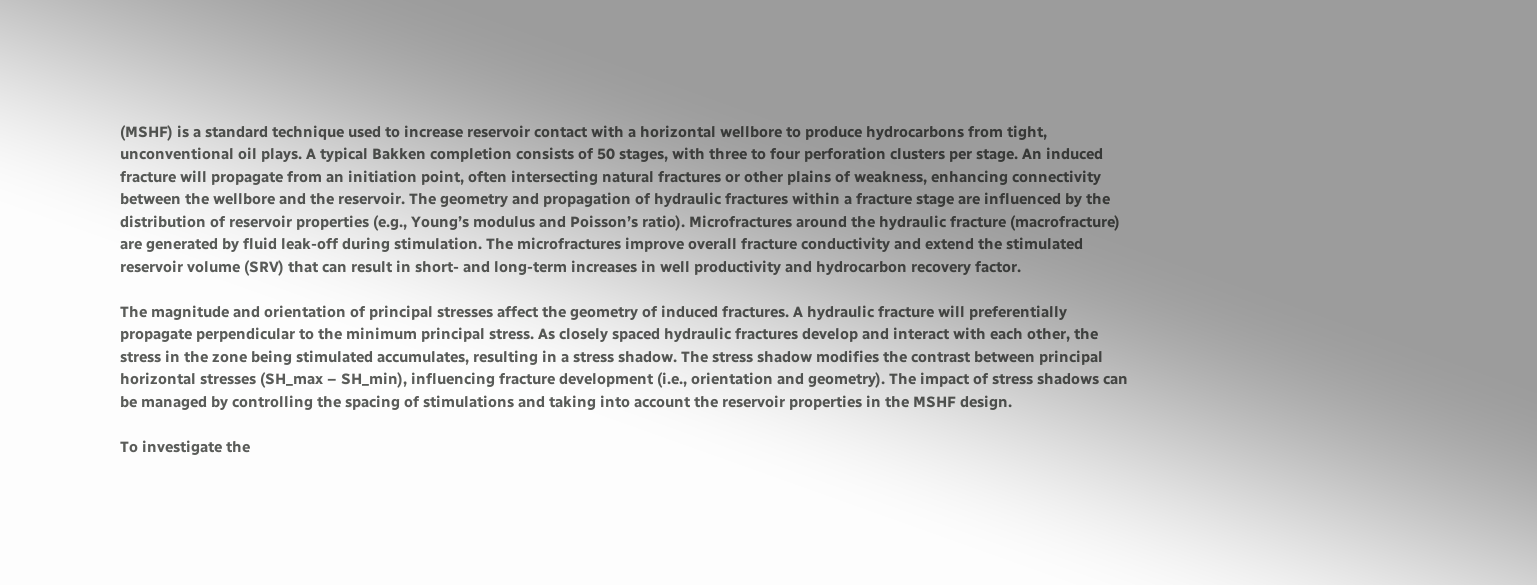(MSHF) is a standard technique used to increase reservoir contact with a horizontal wellbore to produce hydrocarbons from tight, unconventional oil plays. A typical Bakken completion consists of 50 stages, with three to four perforation clusters per stage. An induced fracture will propagate from an initiation point, often intersecting natural fractures or other plains of weakness, enhancing connectivity between the wellbore and the reservoir. The geometry and propagation of hydraulic fractures within a fracture stage are influenced by the distribution of reservoir properties (e.g., Young’s modulus and Poisson’s ratio). Microfractures around the hydraulic fracture (macrofracture) are generated by fluid leak-off during stimulation. The microfractures improve overall fracture conductivity and extend the stimulated reservoir volume (SRV) that can result in short- and long-term increases in well productivity and hydrocarbon recovery factor.

The magnitude and orientation of principal stresses affect the geometry of induced fractures. A hydraulic fracture will preferentially propagate perpendicular to the minimum principal stress. As closely spaced hydraulic fractures develop and interact with each other, the stress in the zone being stimulated accumulates, resulting in a stress shadow. The stress shadow modifies the contrast between principal horizontal stresses (SH_max – SH_min), influencing fracture development (i.e., orientation and geometry). The impact of stress shadows can be managed by controlling the spacing of stimulations and taking into account the reservoir properties in the MSHF design.

To investigate the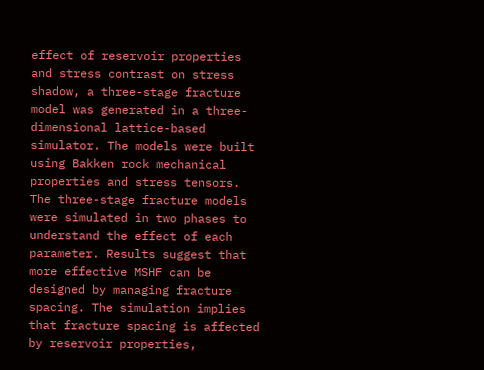effect of reservoir properties and stress contrast on stress shadow, a three-stage fracture model was generated in a three-dimensional lattice-based simulator. The models were built using Bakken rock mechanical properties and stress tensors. The three-stage fracture models were simulated in two phases to understand the effect of each parameter. Results suggest that more effective MSHF can be designed by managing fracture spacing. The simulation implies that fracture spacing is affected by reservoir properties,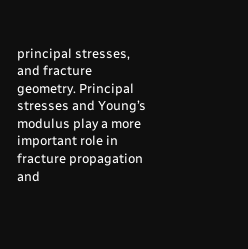principal stresses, and fracture geometry. Principal stresses and Young’s modulus play a more important role in fracture propagation and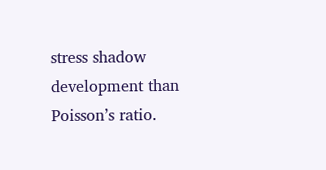stress shadow development than Poisson’s ratio.